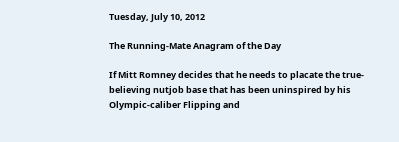Tuesday, July 10, 2012

The Running-Mate Anagram of the Day

If Mitt Romney decides that he needs to placate the true-believing nutjob base that has been uninspired by his Olympic-caliber Flipping and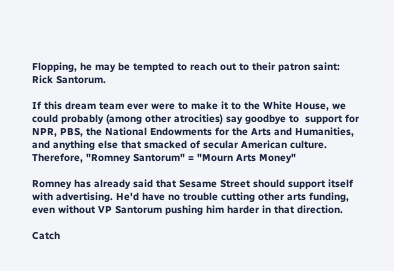Flopping, he may be tempted to reach out to their patron saint: Rick Santorum.

If this dream team ever were to make it to the White House, we could probably (among other atrocities) say goodbye to  support for NPR, PBS, the National Endowments for the Arts and Humanities, and anything else that smacked of secular American culture.
Therefore, "Romney Santorum" = "Mourn Arts Money"

Romney has already said that Sesame Street should support itself with advertising. He'd have no trouble cutting other arts funding, even without VP Santorum pushing him harder in that direction.

Catch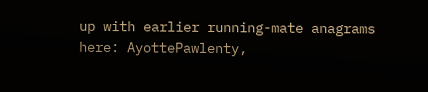up with earlier running-mate anagrams here: AyottePawlenty,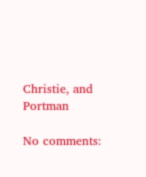Christie, and Portman

No comments: